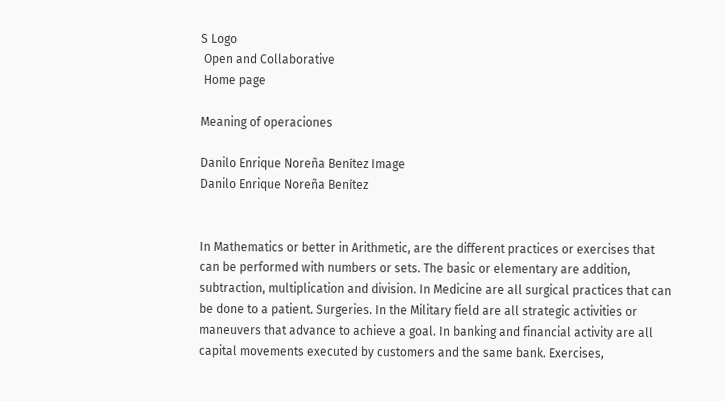S Logo
 Open and Collaborative
 Home page

Meaning of operaciones

Danilo Enrique Noreña Benítez Image
Danilo Enrique Noreña Benítez


In Mathematics or better in Arithmetic, are the different practices or exercises that can be performed with numbers or sets. The basic or elementary are addition, subtraction, multiplication and division. In Medicine are all surgical practices that can be done to a patient. Surgeries. In the Military field are all strategic activities or maneuvers that advance to achieve a goal. In banking and financial activity are all capital movements executed by customers and the same bank. Exercises,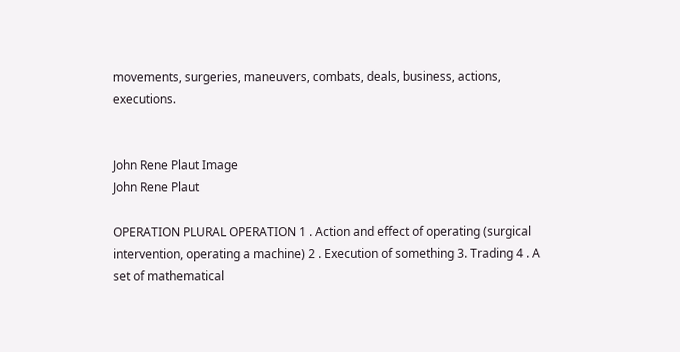movements, surgeries, maneuvers, combats, deals, business, actions, executions.


John Rene Plaut Image
John Rene Plaut

OPERATION PLURAL OPERATION 1 . Action and effect of operating (surgical intervention, operating a machine) 2 . Execution of something 3. Trading 4 . A set of mathematical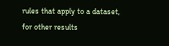rules that apply to a dataset, for other results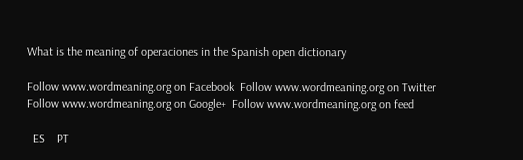What is the meaning of operaciones in the Spanish open dictionary

Follow www.wordmeaning.org on Facebook  Follow www.wordmeaning.org on Twitter  Follow www.wordmeaning.org on Google+  Follow www.wordmeaning.org on feed

  ES    PT